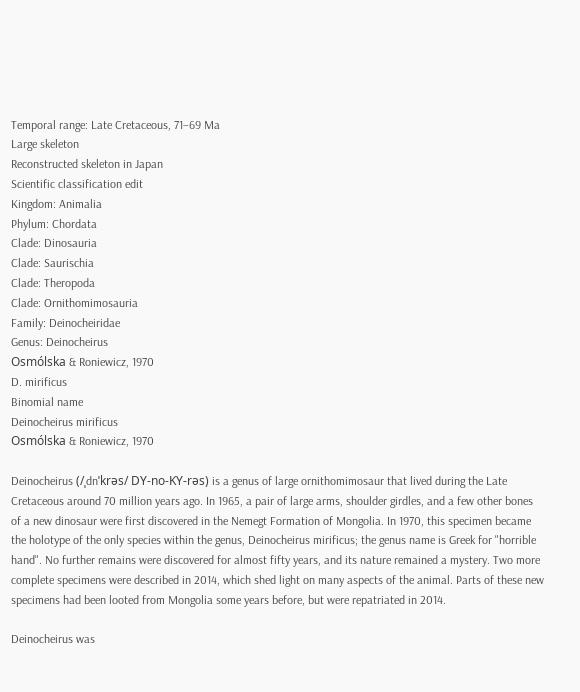Temporal range: Late Cretaceous, 71–69 Ma
Large skeleton
Reconstructed skeleton in Japan
Scientific classification edit
Kingdom: Animalia
Phylum: Chordata
Clade: Dinosauria
Clade: Saurischia
Clade: Theropoda
Clade: Ornithomimosauria
Family: Deinocheiridae
Genus: Deinocheirus
Osmólska & Roniewicz, 1970
D. mirificus
Binomial name
Deinocheirus mirificus
Osmólska & Roniewicz, 1970

Deinocheirus (/ˌdnˈkrəs/ DY-no-KY-rəs) is a genus of large ornithomimosaur that lived during the Late Cretaceous around 70 million years ago. In 1965, a pair of large arms, shoulder girdles, and a few other bones of a new dinosaur were first discovered in the Nemegt Formation of Mongolia. In 1970, this specimen became the holotype of the only species within the genus, Deinocheirus mirificus; the genus name is Greek for "horrible hand". No further remains were discovered for almost fifty years, and its nature remained a mystery. Two more complete specimens were described in 2014, which shed light on many aspects of the animal. Parts of these new specimens had been looted from Mongolia some years before, but were repatriated in 2014.

Deinocheirus was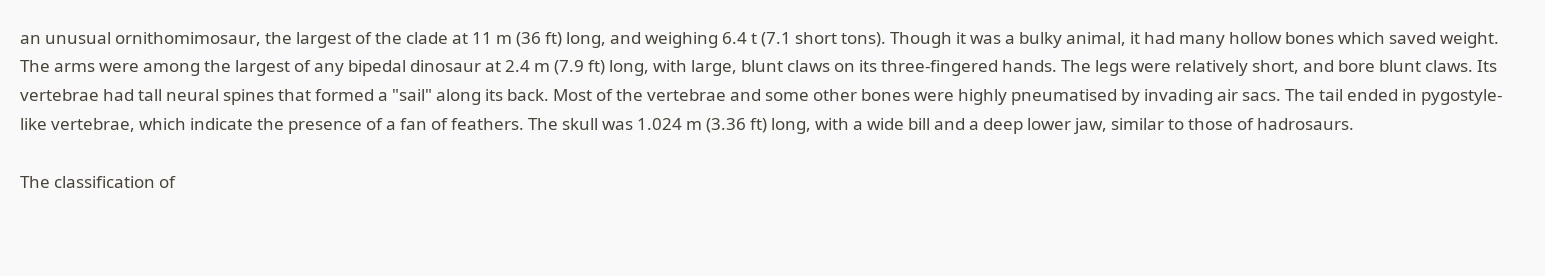an unusual ornithomimosaur, the largest of the clade at 11 m (36 ft) long, and weighing 6.4 t (7.1 short tons). Though it was a bulky animal, it had many hollow bones which saved weight. The arms were among the largest of any bipedal dinosaur at 2.4 m (7.9 ft) long, with large, blunt claws on its three-fingered hands. The legs were relatively short, and bore blunt claws. Its vertebrae had tall neural spines that formed a "sail" along its back. Most of the vertebrae and some other bones were highly pneumatised by invading air sacs. The tail ended in pygostyle-like vertebrae, which indicate the presence of a fan of feathers. The skull was 1.024 m (3.36 ft) long, with a wide bill and a deep lower jaw, similar to those of hadrosaurs.

The classification of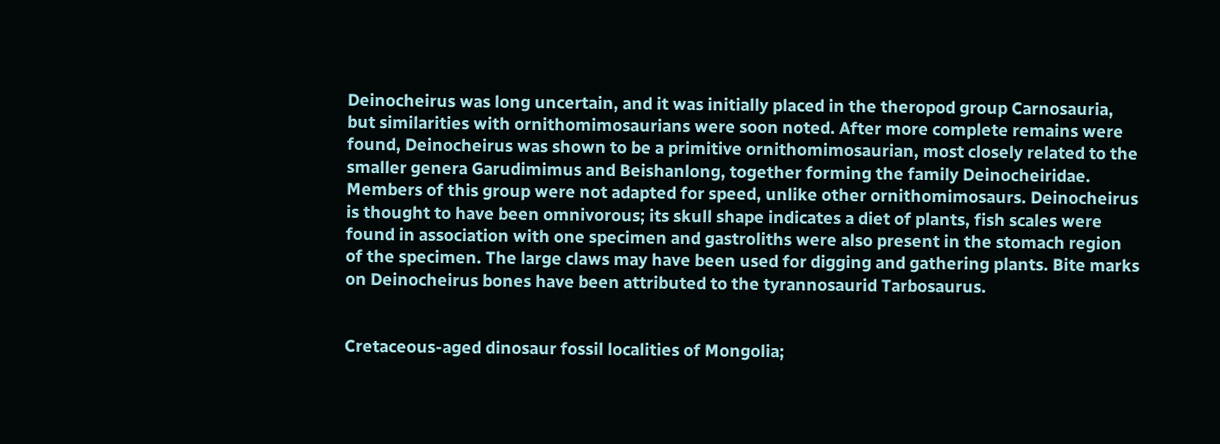Deinocheirus was long uncertain, and it was initially placed in the theropod group Carnosauria, but similarities with ornithomimosaurians were soon noted. After more complete remains were found, Deinocheirus was shown to be a primitive ornithomimosaurian, most closely related to the smaller genera Garudimimus and Beishanlong, together forming the family Deinocheiridae. Members of this group were not adapted for speed, unlike other ornithomimosaurs. Deinocheirus is thought to have been omnivorous; its skull shape indicates a diet of plants, fish scales were found in association with one specimen and gastroliths were also present in the stomach region of the specimen. The large claws may have been used for digging and gathering plants. Bite marks on Deinocheirus bones have been attributed to the tyrannosaurid Tarbosaurus.


Cretaceous-aged dinosaur fossil localities of Mongolia;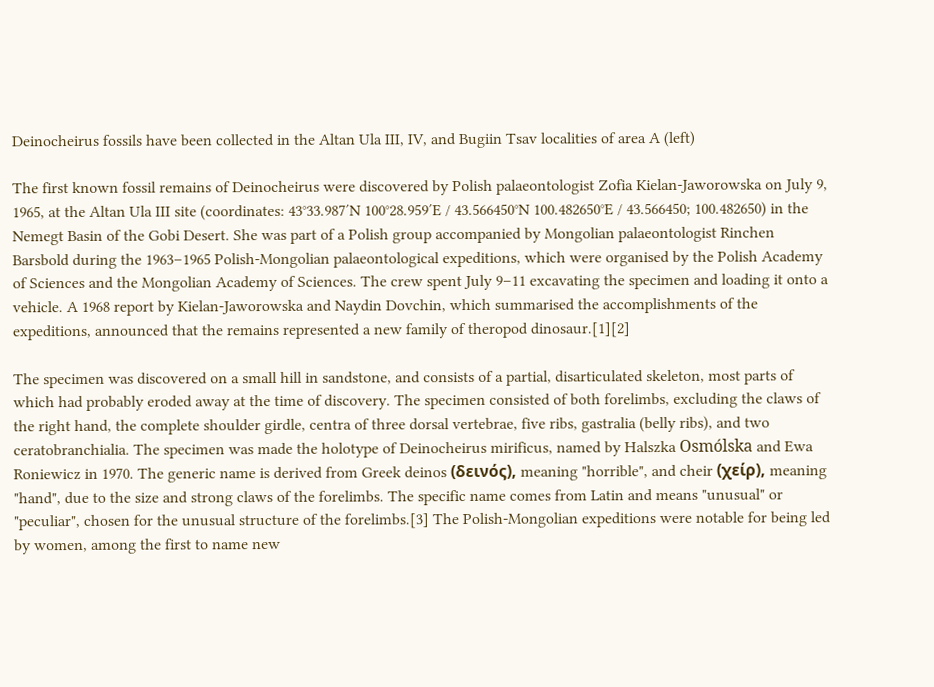Deinocheirus fossils have been collected in the Altan Ula III, IV, and Bugiin Tsav localities of area A (left)

The first known fossil remains of Deinocheirus were discovered by Polish palaeontologist Zofia Kielan-Jaworowska on July 9, 1965, at the Altan Ula III site (coordinates: 43°33.987′N 100°28.959′E / 43.566450°N 100.482650°E / 43.566450; 100.482650) in the Nemegt Basin of the Gobi Desert. She was part of a Polish group accompanied by Mongolian palaeontologist Rinchen Barsbold during the 1963–1965 Polish-Mongolian palaeontological expeditions, which were organised by the Polish Academy of Sciences and the Mongolian Academy of Sciences. The crew spent July 9–11 excavating the specimen and loading it onto a vehicle. A 1968 report by Kielan-Jaworowska and Naydin Dovchin, which summarised the accomplishments of the expeditions, announced that the remains represented a new family of theropod dinosaur.[1][2]

The specimen was discovered on a small hill in sandstone, and consists of a partial, disarticulated skeleton, most parts of which had probably eroded away at the time of discovery. The specimen consisted of both forelimbs, excluding the claws of the right hand, the complete shoulder girdle, centra of three dorsal vertebrae, five ribs, gastralia (belly ribs), and two ceratobranchialia. The specimen was made the holotype of Deinocheirus mirificus, named by Halszka Osmólska and Ewa Roniewicz in 1970. The generic name is derived from Greek deinos (δεινός), meaning "horrible", and cheir (χείρ), meaning "hand", due to the size and strong claws of the forelimbs. The specific name comes from Latin and means "unusual" or "peculiar", chosen for the unusual structure of the forelimbs.[3] The Polish-Mongolian expeditions were notable for being led by women, among the first to name new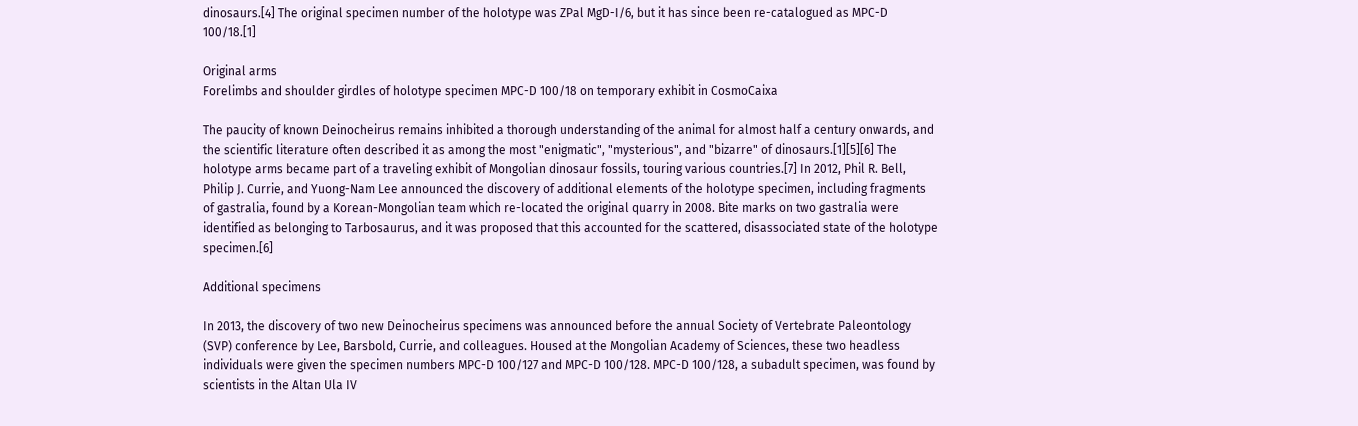dinosaurs.[4] The original specimen number of the holotype was ZPal MgD-I/6, but it has since been re-catalogued as MPC-D 100/18.[1]

Original arms
Forelimbs and shoulder girdles of holotype specimen MPC-D 100/18 on temporary exhibit in CosmoCaixa

The paucity of known Deinocheirus remains inhibited a thorough understanding of the animal for almost half a century onwards, and the scientific literature often described it as among the most "enigmatic", "mysterious", and "bizarre" of dinosaurs.[1][5][6] The holotype arms became part of a traveling exhibit of Mongolian dinosaur fossils, touring various countries.[7] In 2012, Phil R. Bell, Philip J. Currie, and Yuong-Nam Lee announced the discovery of additional elements of the holotype specimen, including fragments of gastralia, found by a Korean-Mongolian team which re-located the original quarry in 2008. Bite marks on two gastralia were identified as belonging to Tarbosaurus, and it was proposed that this accounted for the scattered, disassociated state of the holotype specimen.[6]

Additional specimens

In 2013, the discovery of two new Deinocheirus specimens was announced before the annual Society of Vertebrate Paleontology (SVP) conference by Lee, Barsbold, Currie, and colleagues. Housed at the Mongolian Academy of Sciences, these two headless individuals were given the specimen numbers MPC-D 100/127 and MPC-D 100/128. MPC-D 100/128, a subadult specimen, was found by scientists in the Altan Ula IV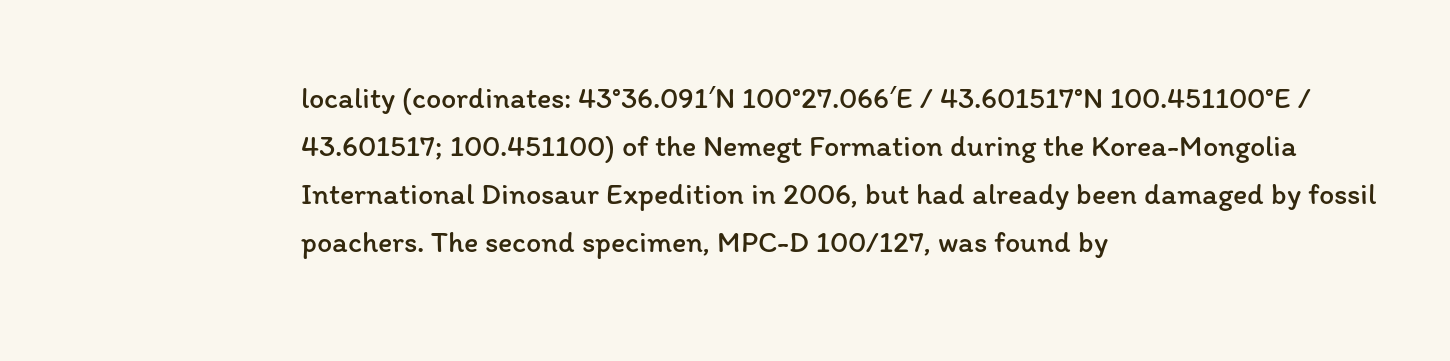locality (coordinates: 43°36.091′N 100°27.066′E / 43.601517°N 100.451100°E / 43.601517; 100.451100) of the Nemegt Formation during the Korea-Mongolia International Dinosaur Expedition in 2006, but had already been damaged by fossil poachers. The second specimen, MPC-D 100/127, was found by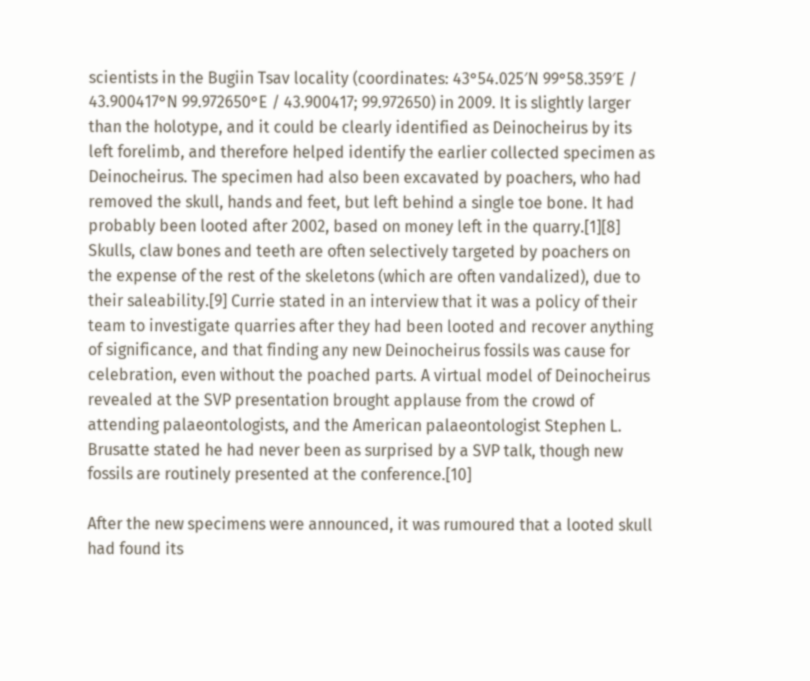scientists in the Bugiin Tsav locality (coordinates: 43°54.025′N 99°58.359′E / 43.900417°N 99.972650°E / 43.900417; 99.972650) in 2009. It is slightly larger than the holotype, and it could be clearly identified as Deinocheirus by its left forelimb, and therefore helped identify the earlier collected specimen as Deinocheirus. The specimen had also been excavated by poachers, who had removed the skull, hands and feet, but left behind a single toe bone. It had probably been looted after 2002, based on money left in the quarry.[1][8] Skulls, claw bones and teeth are often selectively targeted by poachers on the expense of the rest of the skeletons (which are often vandalized), due to their saleability.[9] Currie stated in an interview that it was a policy of their team to investigate quarries after they had been looted and recover anything of significance, and that finding any new Deinocheirus fossils was cause for celebration, even without the poached parts. A virtual model of Deinocheirus revealed at the SVP presentation brought applause from the crowd of attending palaeontologists, and the American palaeontologist Stephen L. Brusatte stated he had never been as surprised by a SVP talk, though new fossils are routinely presented at the conference.[10]

After the new specimens were announced, it was rumoured that a looted skull had found its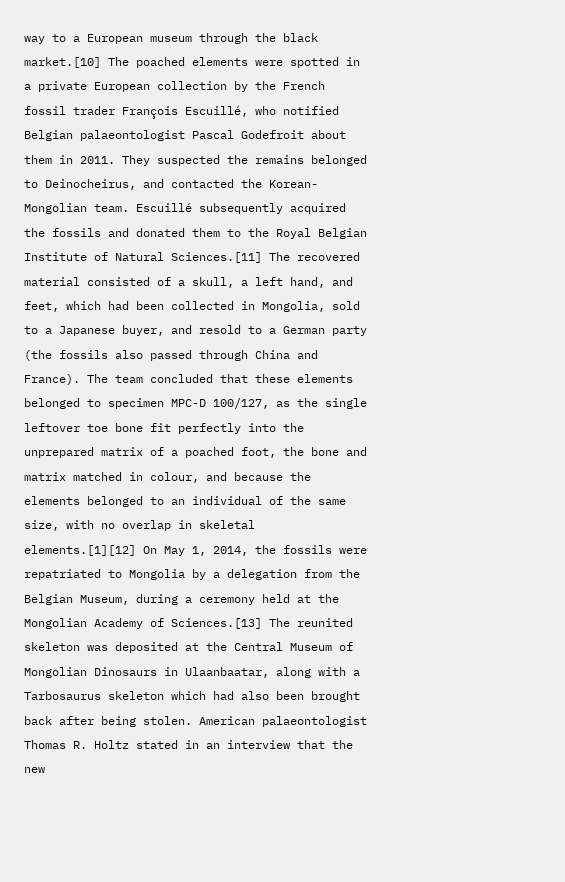way to a European museum through the black market.[10] The poached elements were spotted in a private European collection by the French fossil trader François Escuillé, who notified Belgian palaeontologist Pascal Godefroit about them in 2011. They suspected the remains belonged to Deinocheirus, and contacted the Korean-Mongolian team. Escuillé subsequently acquired the fossils and donated them to the Royal Belgian Institute of Natural Sciences.[11] The recovered material consisted of a skull, a left hand, and feet, which had been collected in Mongolia, sold to a Japanese buyer, and resold to a German party (the fossils also passed through China and France). The team concluded that these elements belonged to specimen MPC-D 100/127, as the single leftover toe bone fit perfectly into the unprepared matrix of a poached foot, the bone and matrix matched in colour, and because the elements belonged to an individual of the same size, with no overlap in skeletal elements.[1][12] On May 1, 2014, the fossils were repatriated to Mongolia by a delegation from the Belgian Museum, during a ceremony held at the Mongolian Academy of Sciences.[13] The reunited skeleton was deposited at the Central Museum of Mongolian Dinosaurs in Ulaanbaatar, along with a Tarbosaurus skeleton which had also been brought back after being stolen. American palaeontologist Thomas R. Holtz stated in an interview that the new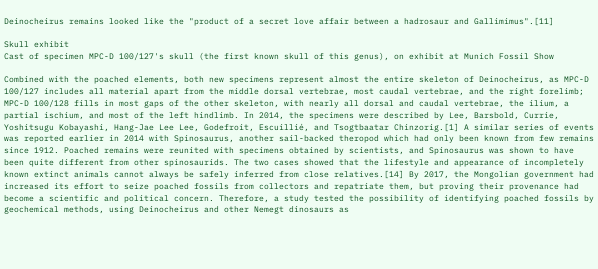Deinocheirus remains looked like the "product of a secret love affair between a hadrosaur and Gallimimus".[11]

Skull exhibit
Cast of specimen MPC-D 100/127's skull (the first known skull of this genus), on exhibit at Munich Fossil Show

Combined with the poached elements, both new specimens represent almost the entire skeleton of Deinocheirus, as MPC-D 100/127 includes all material apart from the middle dorsal vertebrae, most caudal vertebrae, and the right forelimb; MPC-D 100/128 fills in most gaps of the other skeleton, with nearly all dorsal and caudal vertebrae, the ilium, a partial ischium, and most of the left hindlimb. In 2014, the specimens were described by Lee, Barsbold, Currie, Yoshitsugu Kobayashi, Hang-Jae Lee Lee, Godefroit, Escuillié, and Tsogtbaatar Chinzorig.[1] A similar series of events was reported earlier in 2014 with Spinosaurus, another sail-backed theropod which had only been known from few remains since 1912. Poached remains were reunited with specimens obtained by scientists, and Spinosaurus was shown to have been quite different from other spinosaurids. The two cases showed that the lifestyle and appearance of incompletely known extinct animals cannot always be safely inferred from close relatives.[14] By 2017, the Mongolian government had increased its effort to seize poached fossils from collectors and repatriate them, but proving their provenance had become a scientific and political concern. Therefore, a study tested the possibility of identifying poached fossils by geochemical methods, using Deinocheirus and other Nemegt dinosaurs as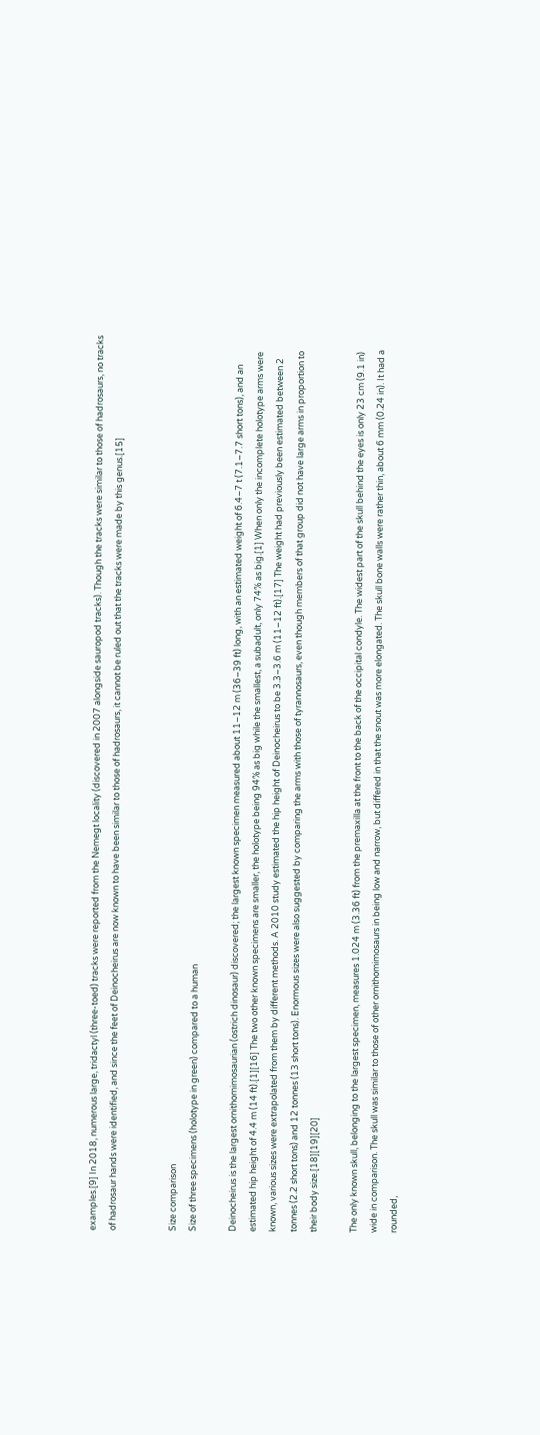examples.[9] In 2018, numerous large, tridactyl (three-toed) tracks were reported from the Nemegt locality (discovered in 2007 alongside sauropod tracks). Though the tracks were similar to those of hadrosaurs, no tracks of hadrosaur hands were identified, and since the feet of Deinocheirus are now known to have been similar to those of hadrosaurs, it cannot be ruled out that the tracks were made by this genus.[15]


Size comparison
Size of three specimens (holotype in green) compared to a human

Deinocheirus is the largest ornithomimosaurian (ostrich dinosaur) discovered; the largest known specimen measured about 11–12 m (36–39 ft) long, with an estimated weight of 6.4–7 t (7.1–7.7 short tons), and an estimated hip height of 4.4 m (14 ft).[1][16] The two other known specimens are smaller, the holotype being 94% as big while the smallest, a subadult, only 74% as big.[1] When only the incomplete holotype arms were known, various sizes were extrapolated from them by different methods. A 2010 study estimated the hip height of Deinocheirus to be 3.3–3.6 m (11–12 ft).[17] The weight had previously been estimated between 2 tonnes (2.2 short tons) and 12 tonnes (13 short tons). Enormous sizes were also suggested by comparing the arms with those of tyrannosaurs, even though members of that group did not have large arms in proportion to their body size.[18][19][20]

The only known skull, belonging to the largest specimen, measures 1.024 m (3.36 ft) from the premaxilla at the front to the back of the occipital condyle. The widest part of the skull behind the eyes is only 23 cm (9.1 in) wide in comparison. The skull was similar to those of other ornithomimosaurs in being low and narrow, but differed in that the snout was more elongated. The skull bone walls were rather thin, about 6 mm (0.24 in). It had a rounded,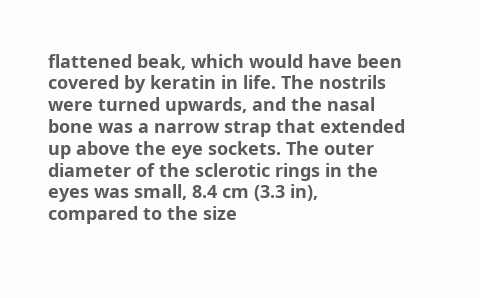flattened beak, which would have been covered by keratin in life. The nostrils were turned upwards, and the nasal bone was a narrow strap that extended up above the eye sockets. The outer diameter of the sclerotic rings in the eyes was small, 8.4 cm (3.3 in), compared to the size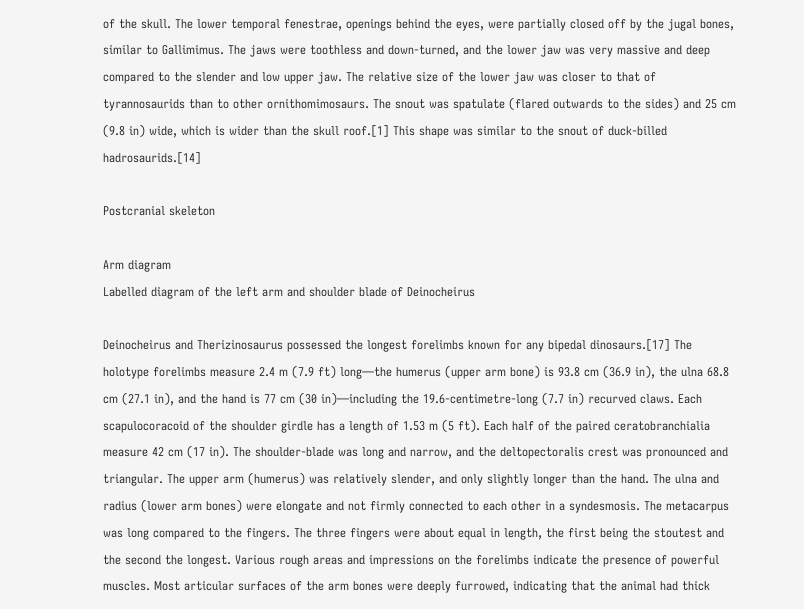of the skull. The lower temporal fenestrae, openings behind the eyes, were partially closed off by the jugal bones, similar to Gallimimus. The jaws were toothless and down-turned, and the lower jaw was very massive and deep compared to the slender and low upper jaw. The relative size of the lower jaw was closer to that of tyrannosaurids than to other ornithomimosaurs. The snout was spatulate (flared outwards to the sides) and 25 cm (9.8 in) wide, which is wider than the skull roof.[1] This shape was similar to the snout of duck-billed hadrosaurids.[14]

Postcranial skeleton

Arm diagram
Labelled diagram of the left arm and shoulder blade of Deinocheirus

Deinocheirus and Therizinosaurus possessed the longest forelimbs known for any bipedal dinosaurs.[17] The holotype forelimbs measure 2.4 m (7.9 ft) long—the humerus (upper arm bone) is 93.8 cm (36.9 in), the ulna 68.8 cm (27.1 in), and the hand is 77 cm (30 in)—including the 19.6-centimetre-long (7.7 in) recurved claws. Each scapulocoracoid of the shoulder girdle has a length of 1.53 m (5 ft). Each half of the paired ceratobranchialia measure 42 cm (17 in). The shoulder-blade was long and narrow, and the deltopectoralis crest was pronounced and triangular. The upper arm (humerus) was relatively slender, and only slightly longer than the hand. The ulna and radius (lower arm bones) were elongate and not firmly connected to each other in a syndesmosis. The metacarpus was long compared to the fingers. The three fingers were about equal in length, the first being the stoutest and the second the longest. Various rough areas and impressions on the forelimbs indicate the presence of powerful muscles. Most articular surfaces of the arm bones were deeply furrowed, indicating that the animal had thick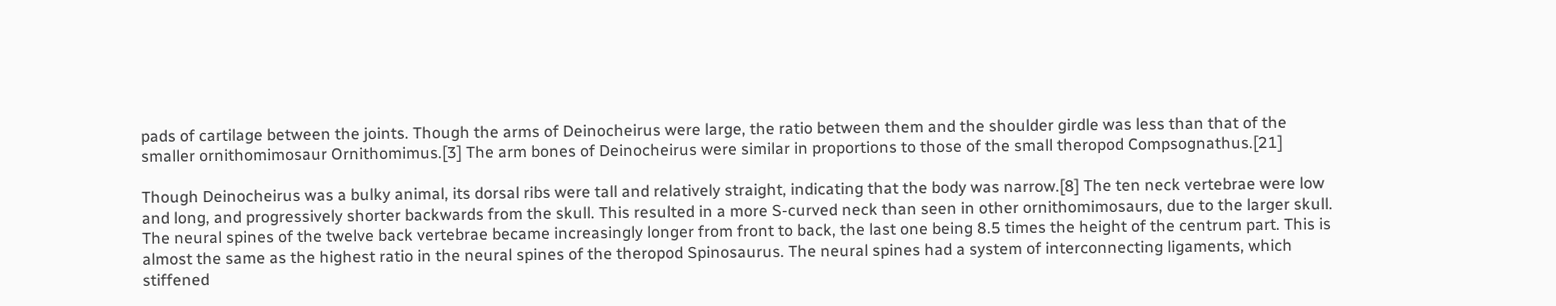pads of cartilage between the joints. Though the arms of Deinocheirus were large, the ratio between them and the shoulder girdle was less than that of the smaller ornithomimosaur Ornithomimus.[3] The arm bones of Deinocheirus were similar in proportions to those of the small theropod Compsognathus.[21]

Though Deinocheirus was a bulky animal, its dorsal ribs were tall and relatively straight, indicating that the body was narrow.[8] The ten neck vertebrae were low and long, and progressively shorter backwards from the skull. This resulted in a more S-curved neck than seen in other ornithomimosaurs, due to the larger skull. The neural spines of the twelve back vertebrae became increasingly longer from front to back, the last one being 8.5 times the height of the centrum part. This is almost the same as the highest ratio in the neural spines of the theropod Spinosaurus. The neural spines had a system of interconnecting ligaments, which stiffened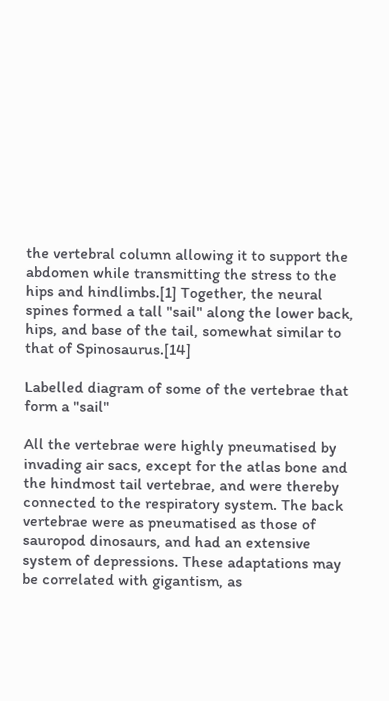the vertebral column allowing it to support the abdomen while transmitting the stress to the hips and hindlimbs.[1] Together, the neural spines formed a tall "sail" along the lower back, hips, and base of the tail, somewhat similar to that of Spinosaurus.[14]

Labelled diagram of some of the vertebrae that form a "sail"

All the vertebrae were highly pneumatised by invading air sacs, except for the atlas bone and the hindmost tail vertebrae, and were thereby connected to the respiratory system. The back vertebrae were as pneumatised as those of sauropod dinosaurs, and had an extensive system of depressions. These adaptations may be correlated with gigantism, as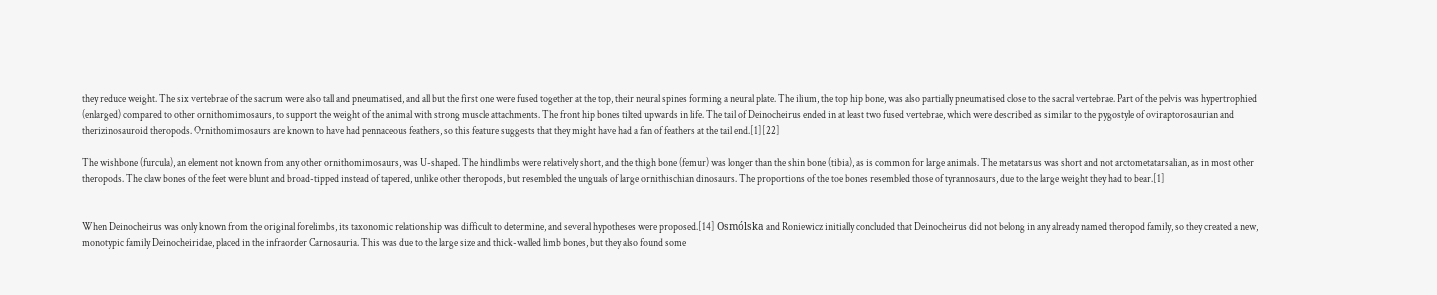they reduce weight. The six vertebrae of the sacrum were also tall and pneumatised, and all but the first one were fused together at the top, their neural spines forming a neural plate. The ilium, the top hip bone, was also partially pneumatised close to the sacral vertebrae. Part of the pelvis was hypertrophied (enlarged) compared to other ornithomimosaurs, to support the weight of the animal with strong muscle attachments. The front hip bones tilted upwards in life. The tail of Deinocheirus ended in at least two fused vertebrae, which were described as similar to the pygostyle of oviraptorosaurian and therizinosauroid theropods. Ornithomimosaurs are known to have had pennaceous feathers, so this feature suggests that they might have had a fan of feathers at the tail end.[1][22]

The wishbone (furcula), an element not known from any other ornithomimosaurs, was U-shaped. The hindlimbs were relatively short, and the thigh bone (femur) was longer than the shin bone (tibia), as is common for large animals. The metatarsus was short and not arctometatarsalian, as in most other theropods. The claw bones of the feet were blunt and broad-tipped instead of tapered, unlike other theropods, but resembled the unguals of large ornithischian dinosaurs. The proportions of the toe bones resembled those of tyrannosaurs, due to the large weight they had to bear.[1]


When Deinocheirus was only known from the original forelimbs, its taxonomic relationship was difficult to determine, and several hypotheses were proposed.[14] Osmólska and Roniewicz initially concluded that Deinocheirus did not belong in any already named theropod family, so they created a new, monotypic family Deinocheiridae, placed in the infraorder Carnosauria. This was due to the large size and thick-walled limb bones, but they also found some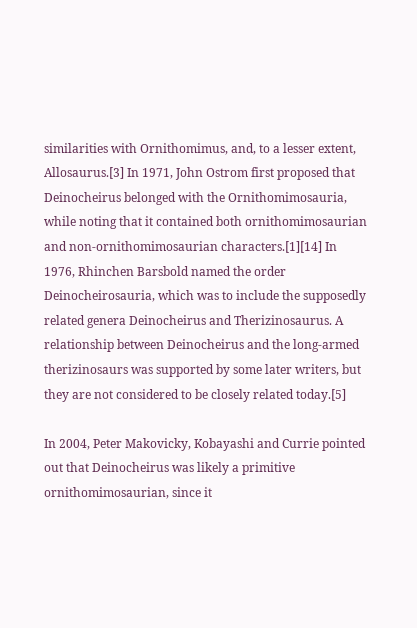similarities with Ornithomimus, and, to a lesser extent, Allosaurus.[3] In 1971, John Ostrom first proposed that Deinocheirus belonged with the Ornithomimosauria, while noting that it contained both ornithomimosaurian and non-ornithomimosaurian characters.[1][14] In 1976, Rhinchen Barsbold named the order Deinocheirosauria, which was to include the supposedly related genera Deinocheirus and Therizinosaurus. A relationship between Deinocheirus and the long-armed therizinosaurs was supported by some later writers, but they are not considered to be closely related today.[5]

In 2004, Peter Makovicky, Kobayashi and Currie pointed out that Deinocheirus was likely a primitive ornithomimosaurian, since it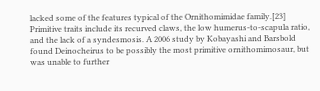lacked some of the features typical of the Ornithomimidae family.[23] Primitive traits include its recurved claws, the low humerus-to-scapula ratio, and the lack of a syndesmosis. A 2006 study by Kobayashi and Barsbold found Deinocheirus to be possibly the most primitive ornithomimosaur, but was unable to further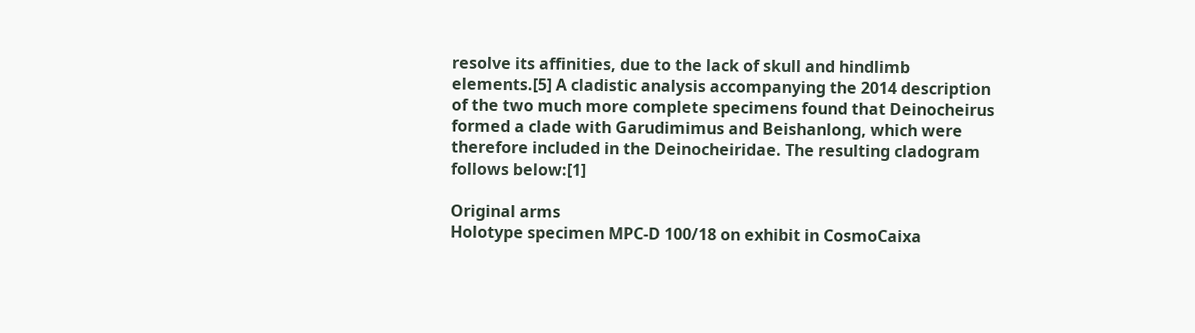resolve its affinities, due to the lack of skull and hindlimb elements.[5] A cladistic analysis accompanying the 2014 description of the two much more complete specimens found that Deinocheirus formed a clade with Garudimimus and Beishanlong, which were therefore included in the Deinocheiridae. The resulting cladogram follows below:[1]

Original arms
Holotype specimen MPC-D 100/18 on exhibit in CosmoCaixa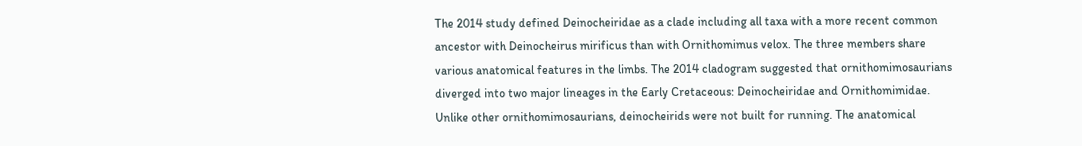The 2014 study defined Deinocheiridae as a clade including all taxa with a more recent common ancestor with Deinocheirus mirificus than with Ornithomimus velox. The three members share various anatomical features in the limbs. The 2014 cladogram suggested that ornithomimosaurians diverged into two major lineages in the Early Cretaceous: Deinocheiridae and Ornithomimidae. Unlike other ornithomimosaurians, deinocheirids were not built for running. The anatomical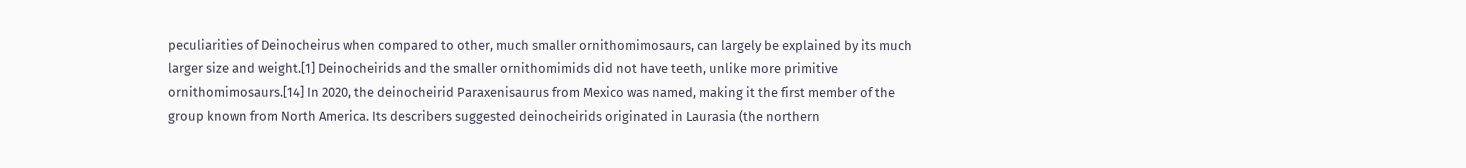peculiarities of Deinocheirus when compared to other, much smaller ornithomimosaurs, can largely be explained by its much larger size and weight.[1] Deinocheirids and the smaller ornithomimids did not have teeth, unlike more primitive ornithomimosaurs.[14] In 2020, the deinocheirid Paraxenisaurus from Mexico was named, making it the first member of the group known from North America. Its describers suggested deinocheirids originated in Laurasia (the northern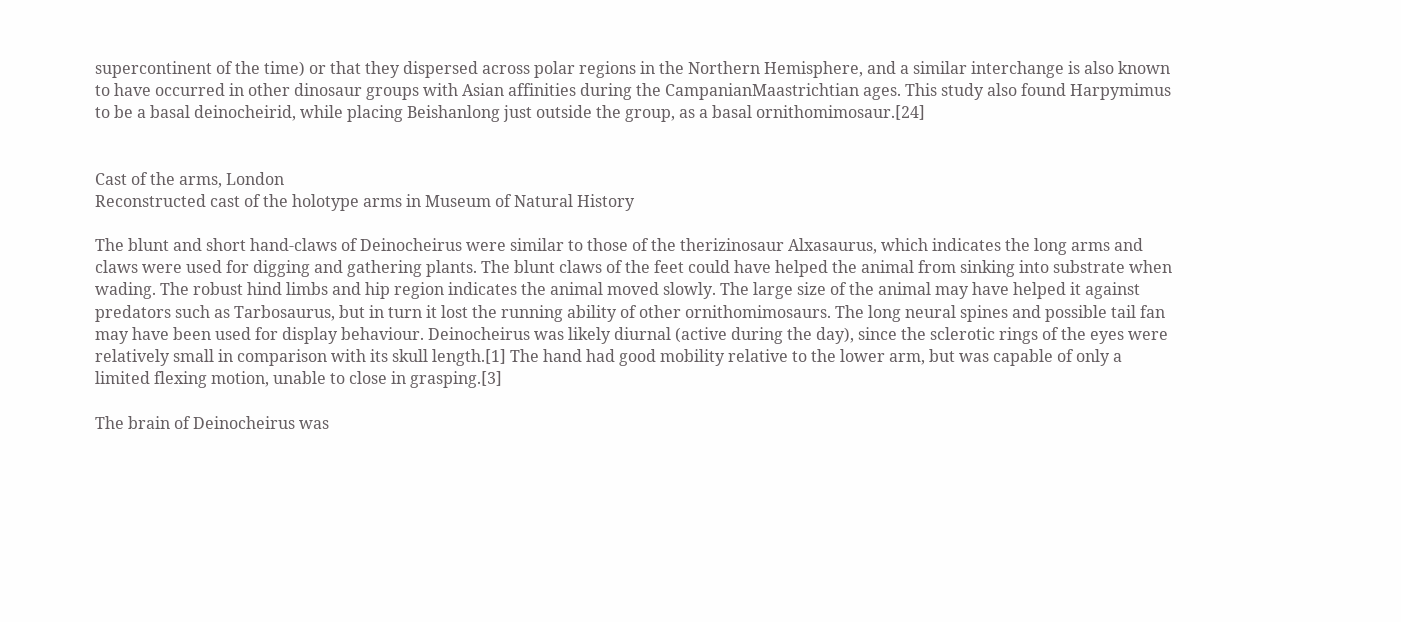supercontinent of the time) or that they dispersed across polar regions in the Northern Hemisphere, and a similar interchange is also known to have occurred in other dinosaur groups with Asian affinities during the CampanianMaastrichtian ages. This study also found Harpymimus to be a basal deinocheirid, while placing Beishanlong just outside the group, as a basal ornithomimosaur.[24]


Cast of the arms, London
Reconstructed cast of the holotype arms in Museum of Natural History

The blunt and short hand-claws of Deinocheirus were similar to those of the therizinosaur Alxasaurus, which indicates the long arms and claws were used for digging and gathering plants. The blunt claws of the feet could have helped the animal from sinking into substrate when wading. The robust hind limbs and hip region indicates the animal moved slowly. The large size of the animal may have helped it against predators such as Tarbosaurus, but in turn it lost the running ability of other ornithomimosaurs. The long neural spines and possible tail fan may have been used for display behaviour. Deinocheirus was likely diurnal (active during the day), since the sclerotic rings of the eyes were relatively small in comparison with its skull length.[1] The hand had good mobility relative to the lower arm, but was capable of only a limited flexing motion, unable to close in grasping.[3]

The brain of Deinocheirus was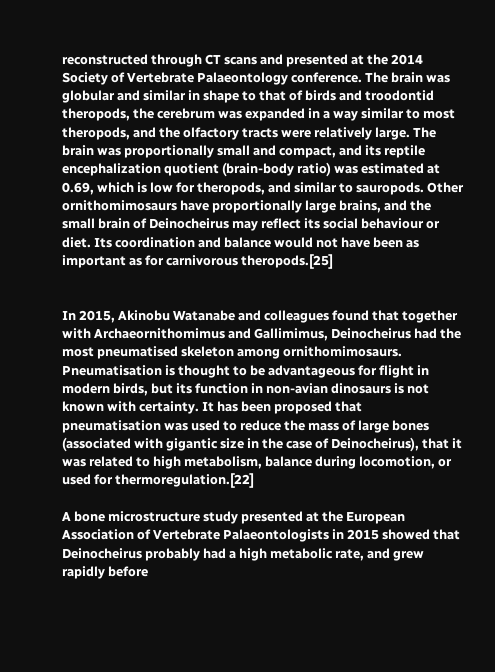reconstructed through CT scans and presented at the 2014 Society of Vertebrate Palaeontology conference. The brain was globular and similar in shape to that of birds and troodontid theropods, the cerebrum was expanded in a way similar to most theropods, and the olfactory tracts were relatively large. The brain was proportionally small and compact, and its reptile encephalization quotient (brain-body ratio) was estimated at 0.69, which is low for theropods, and similar to sauropods. Other ornithomimosaurs have proportionally large brains, and the small brain of Deinocheirus may reflect its social behaviour or diet. Its coordination and balance would not have been as important as for carnivorous theropods.[25]


In 2015, Akinobu Watanabe and colleagues found that together with Archaeornithomimus and Gallimimus, Deinocheirus had the most pneumatised skeleton among ornithomimosaurs. Pneumatisation is thought to be advantageous for flight in modern birds, but its function in non-avian dinosaurs is not known with certainty. It has been proposed that pneumatisation was used to reduce the mass of large bones (associated with gigantic size in the case of Deinocheirus), that it was related to high metabolism, balance during locomotion, or used for thermoregulation.[22]

A bone microstructure study presented at the European Association of Vertebrate Palaeontologists in 2015 showed that Deinocheirus probably had a high metabolic rate, and grew rapidly before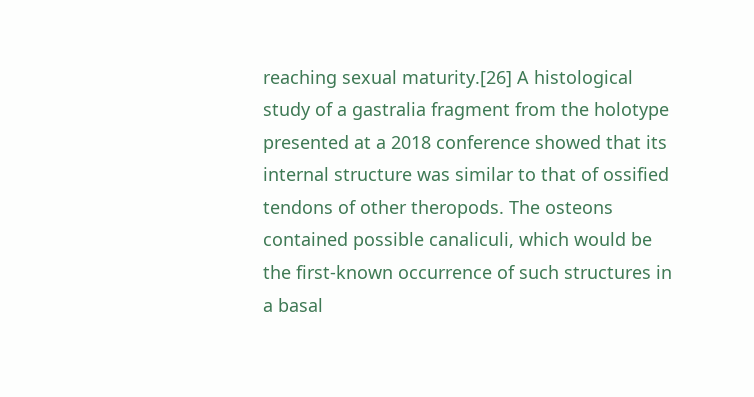reaching sexual maturity.[26] A histological study of a gastralia fragment from the holotype presented at a 2018 conference showed that its internal structure was similar to that of ossified tendons of other theropods. The osteons contained possible canaliculi, which would be the first-known occurrence of such structures in a basal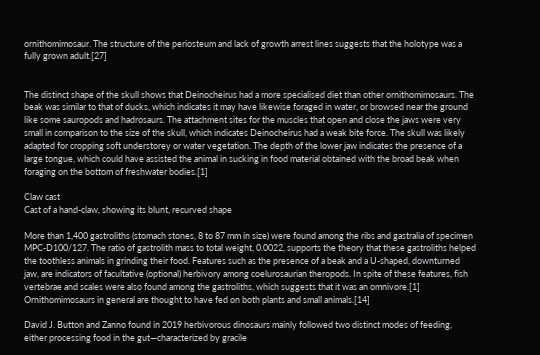ornithomimosaur. The structure of the periosteum and lack of growth arrest lines suggests that the holotype was a fully grown adult.[27]


The distinct shape of the skull shows that Deinocheirus had a more specialised diet than other ornithomimosaurs. The beak was similar to that of ducks, which indicates it may have likewise foraged in water, or browsed near the ground like some sauropods and hadrosaurs. The attachment sites for the muscles that open and close the jaws were very small in comparison to the size of the skull, which indicates Deinocheirus had a weak bite force. The skull was likely adapted for cropping soft understorey or water vegetation. The depth of the lower jaw indicates the presence of a large tongue, which could have assisted the animal in sucking in food material obtained with the broad beak when foraging on the bottom of freshwater bodies.[1]

Claw cast
Cast of a hand-claw, showing its blunt, recurved shape

More than 1,400 gastroliths (stomach stones, 8 to 87 mm in size) were found among the ribs and gastralia of specimen MPC-D100/127. The ratio of gastrolith mass to total weight, 0.0022, supports the theory that these gastroliths helped the toothless animals in grinding their food. Features such as the presence of a beak and a U-shaped, downturned jaw, are indicators of facultative (optional) herbivory among coelurosaurian theropods. In spite of these features, fish vertebrae and scales were also found among the gastroliths, which suggests that it was an omnivore.[1] Ornithomimosaurs in general are thought to have fed on both plants and small animals.[14]

David J. Button and Zanno found in 2019 herbivorous dinosaurs mainly followed two distinct modes of feeding, either processing food in the gut—characterized by gracile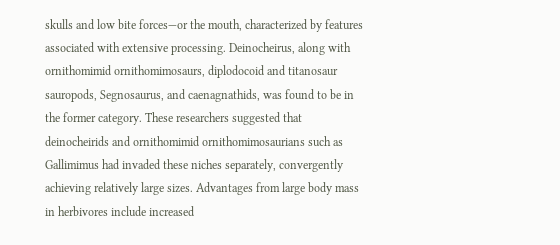skulls and low bite forces—or the mouth, characterized by features associated with extensive processing. Deinocheirus, along with ornithomimid ornithomimosaurs, diplodocoid and titanosaur sauropods, Segnosaurus, and caenagnathids, was found to be in the former category. These researchers suggested that deinocheirids and ornithomimid ornithomimosaurians such as Gallimimus had invaded these niches separately, convergently achieving relatively large sizes. Advantages from large body mass in herbivores include increased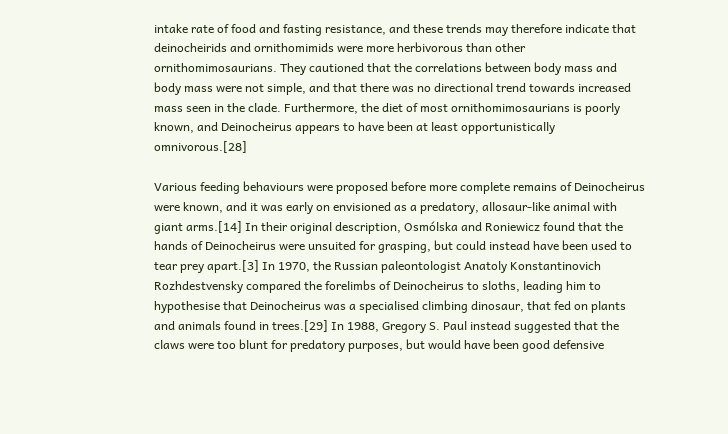intake rate of food and fasting resistance, and these trends may therefore indicate that deinocheirids and ornithomimids were more herbivorous than other ornithomimosaurians. They cautioned that the correlations between body mass and body mass were not simple, and that there was no directional trend towards increased mass seen in the clade. Furthermore, the diet of most ornithomimosaurians is poorly known, and Deinocheirus appears to have been at least opportunistically omnivorous.[28]

Various feeding behaviours were proposed before more complete remains of Deinocheirus were known, and it was early on envisioned as a predatory, allosaur-like animal with giant arms.[14] In their original description, Osmólska and Roniewicz found that the hands of Deinocheirus were unsuited for grasping, but could instead have been used to tear prey apart.[3] In 1970, the Russian paleontologist Anatoly Konstantinovich Rozhdestvensky compared the forelimbs of Deinocheirus to sloths, leading him to hypothesise that Deinocheirus was a specialised climbing dinosaur, that fed on plants and animals found in trees.[29] In 1988, Gregory S. Paul instead suggested that the claws were too blunt for predatory purposes, but would have been good defensive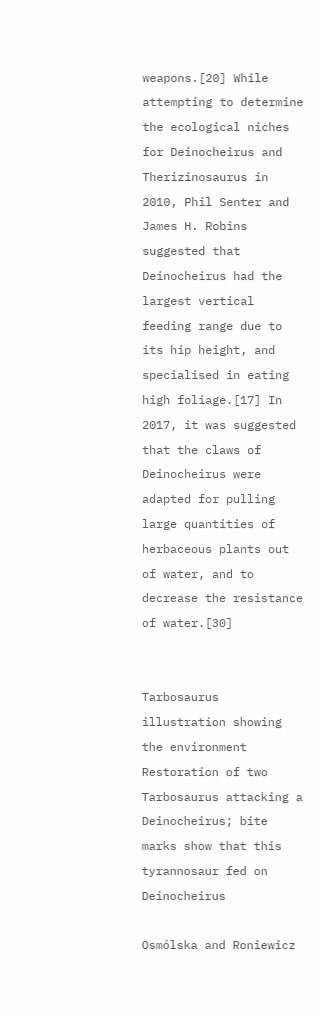weapons.[20] While attempting to determine the ecological niches for Deinocheirus and Therizinosaurus in 2010, Phil Senter and James H. Robins suggested that Deinocheirus had the largest vertical feeding range due to its hip height, and specialised in eating high foliage.[17] In 2017, it was suggested that the claws of Deinocheirus were adapted for pulling large quantities of herbaceous plants out of water, and to decrease the resistance of water.[30]


Tarbosaurus illustration showing the environment
Restoration of two Tarbosaurus attacking a Deinocheirus; bite marks show that this tyrannosaur fed on Deinocheirus

Osmólska and Roniewicz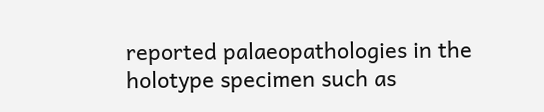reported palaeopathologies in the holotype specimen such as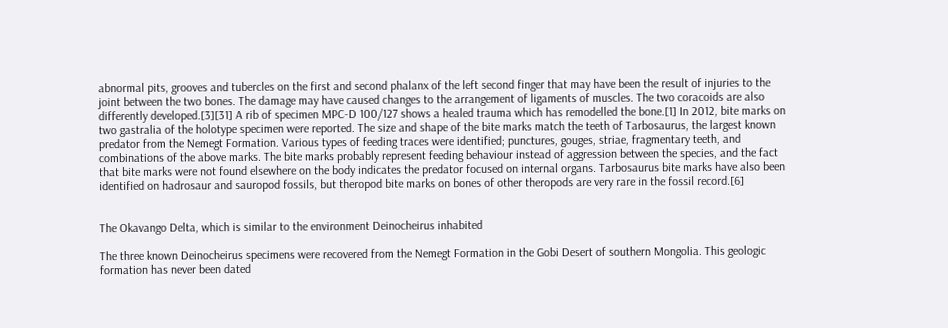abnormal pits, grooves and tubercles on the first and second phalanx of the left second finger that may have been the result of injuries to the joint between the two bones. The damage may have caused changes to the arrangement of ligaments of muscles. The two coracoids are also differently developed.[3][31] A rib of specimen MPC-D 100/127 shows a healed trauma which has remodelled the bone.[1] In 2012, bite marks on two gastralia of the holotype specimen were reported. The size and shape of the bite marks match the teeth of Tarbosaurus, the largest known predator from the Nemegt Formation. Various types of feeding traces were identified; punctures, gouges, striae, fragmentary teeth, and combinations of the above marks. The bite marks probably represent feeding behaviour instead of aggression between the species, and the fact that bite marks were not found elsewhere on the body indicates the predator focused on internal organs. Tarbosaurus bite marks have also been identified on hadrosaur and sauropod fossils, but theropod bite marks on bones of other theropods are very rare in the fossil record.[6]


The Okavango Delta, which is similar to the environment Deinocheirus inhabited

The three known Deinocheirus specimens were recovered from the Nemegt Formation in the Gobi Desert of southern Mongolia. This geologic formation has never been dated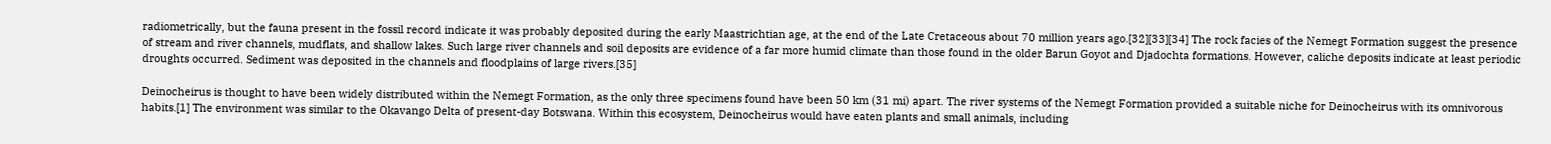radiometrically, but the fauna present in the fossil record indicate it was probably deposited during the early Maastrichtian age, at the end of the Late Cretaceous about 70 million years ago.[32][33][34] The rock facies of the Nemegt Formation suggest the presence of stream and river channels, mudflats, and shallow lakes. Such large river channels and soil deposits are evidence of a far more humid climate than those found in the older Barun Goyot and Djadochta formations. However, caliche deposits indicate at least periodic droughts occurred. Sediment was deposited in the channels and floodplains of large rivers.[35]

Deinocheirus is thought to have been widely distributed within the Nemegt Formation, as the only three specimens found have been 50 km (31 mi) apart. The river systems of the Nemegt Formation provided a suitable niche for Deinocheirus with its omnivorous habits.[1] The environment was similar to the Okavango Delta of present-day Botswana. Within this ecosystem, Deinocheirus would have eaten plants and small animals, including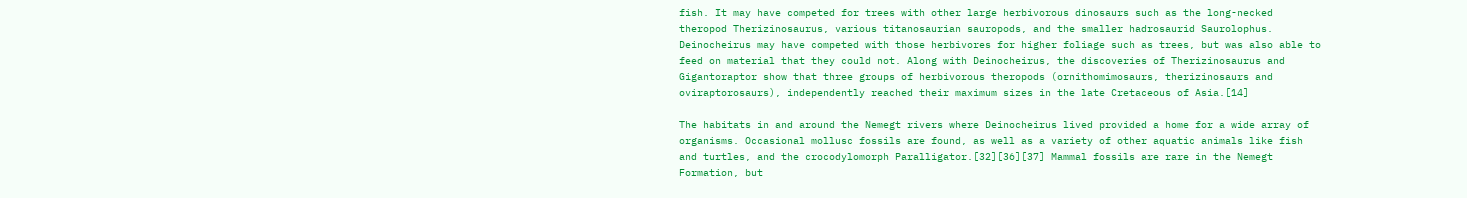fish. It may have competed for trees with other large herbivorous dinosaurs such as the long-necked theropod Therizinosaurus, various titanosaurian sauropods, and the smaller hadrosaurid Saurolophus. Deinocheirus may have competed with those herbivores for higher foliage such as trees, but was also able to feed on material that they could not. Along with Deinocheirus, the discoveries of Therizinosaurus and Gigantoraptor show that three groups of herbivorous theropods (ornithomimosaurs, therizinosaurs and oviraptorosaurs), independently reached their maximum sizes in the late Cretaceous of Asia.[14]

The habitats in and around the Nemegt rivers where Deinocheirus lived provided a home for a wide array of organisms. Occasional mollusc fossils are found, as well as a variety of other aquatic animals like fish and turtles, and the crocodylomorph Paralligator.[32][36][37] Mammal fossils are rare in the Nemegt Formation, but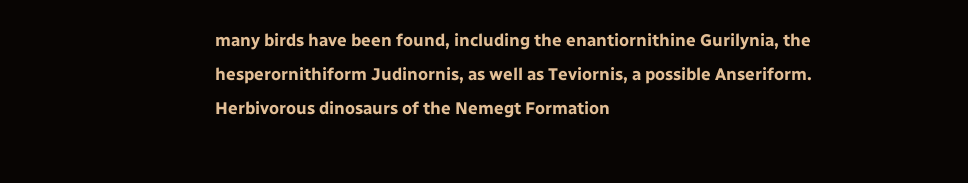many birds have been found, including the enantiornithine Gurilynia, the hesperornithiform Judinornis, as well as Teviornis, a possible Anseriform. Herbivorous dinosaurs of the Nemegt Formation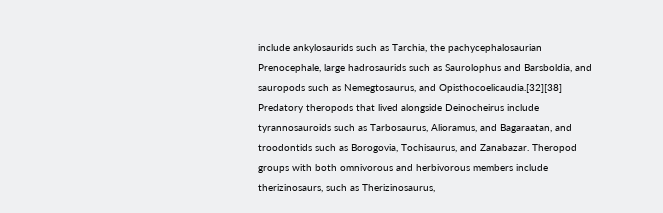include ankylosaurids such as Tarchia, the pachycephalosaurian Prenocephale, large hadrosaurids such as Saurolophus and Barsboldia, and sauropods such as Nemegtosaurus, and Opisthocoelicaudia.[32][38] Predatory theropods that lived alongside Deinocheirus include tyrannosauroids such as Tarbosaurus, Alioramus, and Bagaraatan, and troodontids such as Borogovia, Tochisaurus, and Zanabazar. Theropod groups with both omnivorous and herbivorous members include therizinosaurs, such as Therizinosaurus,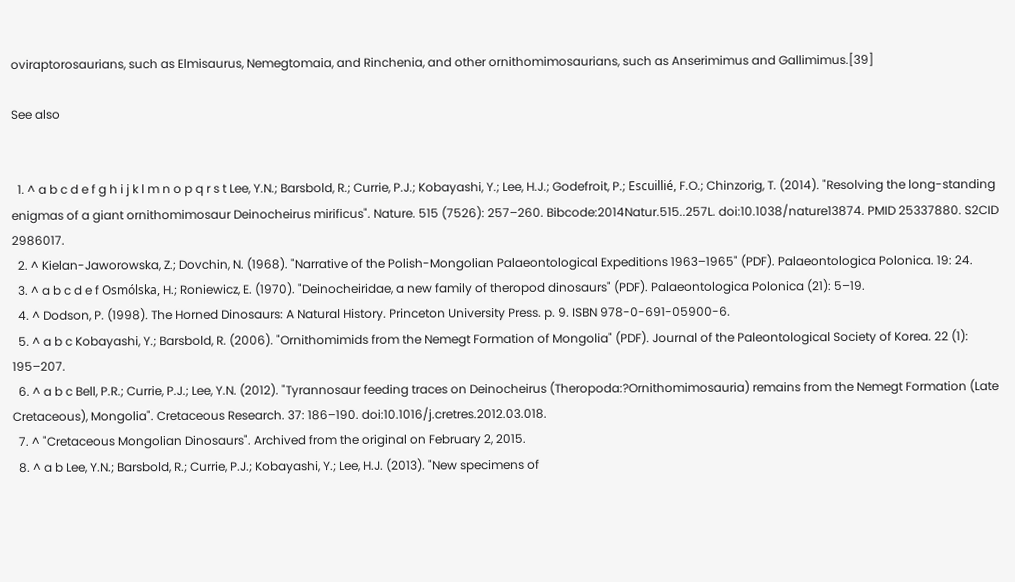oviraptorosaurians, such as Elmisaurus, Nemegtomaia, and Rinchenia, and other ornithomimosaurians, such as Anserimimus and Gallimimus.[39]

See also


  1. ^ a b c d e f g h i j k l m n o p q r s t Lee, Y.N.; Barsbold, R.; Currie, P.J.; Kobayashi, Y.; Lee, H.J.; Godefroit, P.; Escuillié, F.O.; Chinzorig, T. (2014). "Resolving the long-standing enigmas of a giant ornithomimosaur Deinocheirus mirificus". Nature. 515 (7526): 257–260. Bibcode:2014Natur.515..257L. doi:10.1038/nature13874. PMID 25337880. S2CID 2986017.
  2. ^ Kielan-Jaworowska, Z.; Dovchin, N. (1968). "Narrative of the Polish-Mongolian Palaeontological Expeditions 1963–1965" (PDF). Palaeontologica Polonica. 19: 24.
  3. ^ a b c d e f Osmólska, H.; Roniewicz, E. (1970). "Deinocheiridae, a new family of theropod dinosaurs" (PDF). Palaeontologica Polonica (21): 5–19.
  4. ^ Dodson, P. (1998). The Horned Dinosaurs: A Natural History. Princeton University Press. p. 9. ISBN 978-0-691-05900-6.
  5. ^ a b c Kobayashi, Y.; Barsbold, R. (2006). "Ornithomimids from the Nemegt Formation of Mongolia" (PDF). Journal of the Paleontological Society of Korea. 22 (1): 195–207.
  6. ^ a b c Bell, P.R.; Currie, P.J.; Lee, Y.N. (2012). "Tyrannosaur feeding traces on Deinocheirus (Theropoda:?Ornithomimosauria) remains from the Nemegt Formation (Late Cretaceous), Mongolia". Cretaceous Research. 37: 186–190. doi:10.1016/j.cretres.2012.03.018.
  7. ^ "Cretaceous Mongolian Dinosaurs". Archived from the original on February 2, 2015.
  8. ^ a b Lee, Y.N.; Barsbold, R.; Currie, P.J.; Kobayashi, Y.; Lee, H.J. (2013). "New specimens of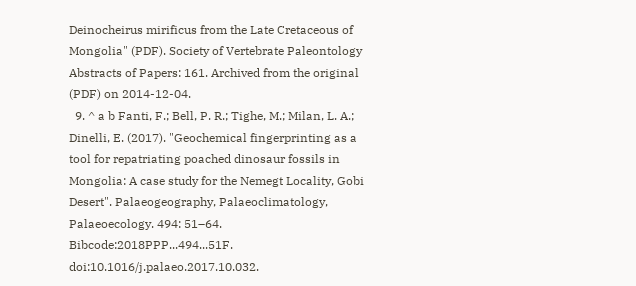Deinocheirus mirificus from the Late Cretaceous of Mongolia" (PDF). Society of Vertebrate Paleontology Abstracts of Papers: 161. Archived from the original (PDF) on 2014-12-04.
  9. ^ a b Fanti, F.; Bell, P. R.; Tighe, M.; Milan, L. A.; Dinelli, E. (2017). "Geochemical fingerprinting as a tool for repatriating poached dinosaur fossils in Mongolia: A case study for the Nemegt Locality, Gobi Desert". Palaeogeography, Palaeoclimatology, Palaeoecology. 494: 51–64. Bibcode:2018PPP...494...51F. doi:10.1016/j.palaeo.2017.10.032.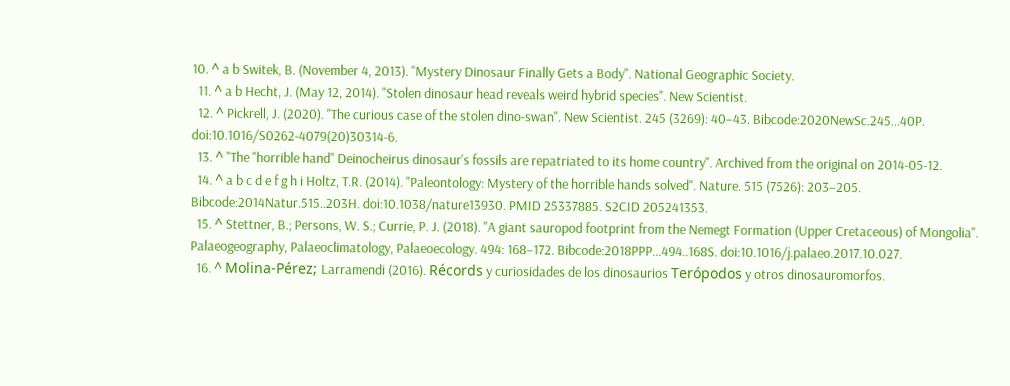10. ^ a b Switek, B. (November 4, 2013). "Mystery Dinosaur Finally Gets a Body". National Geographic Society.
  11. ^ a b Hecht, J. (May 12, 2014). "Stolen dinosaur head reveals weird hybrid species". New Scientist.
  12. ^ Pickrell, J. (2020). "The curious case of the stolen dino-swan". New Scientist. 245 (3269): 40–43. Bibcode:2020NewSc.245...40P. doi:10.1016/S0262-4079(20)30314-6.
  13. ^ "The "horrible hand" Deinocheirus dinosaur's fossils are repatriated to its home country". Archived from the original on 2014-05-12.
  14. ^ a b c d e f g h i Holtz, T.R. (2014). "Paleontology: Mystery of the horrible hands solved". Nature. 515 (7526): 203–205. Bibcode:2014Natur.515..203H. doi:10.1038/nature13930. PMID 25337885. S2CID 205241353.
  15. ^ Stettner, B.; Persons, W. S.; Currie, P. J. (2018). "A giant sauropod footprint from the Nemegt Formation (Upper Cretaceous) of Mongolia". Palaeogeography, Palaeoclimatology, Palaeoecology. 494: 168–172. Bibcode:2018PPP...494..168S. doi:10.1016/j.palaeo.2017.10.027.
  16. ^ Molina-Pérez; Larramendi (2016). Récords y curiosidades de los dinosaurios Terópodos y otros dinosauromorfos.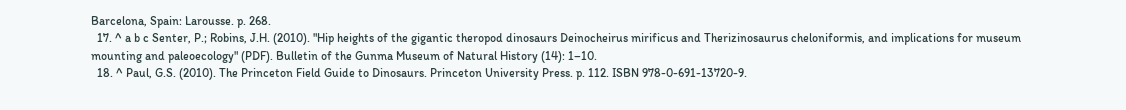Barcelona, Spain: Larousse. p. 268.
  17. ^ a b c Senter, P.; Robins, J.H. (2010). "Hip heights of the gigantic theropod dinosaurs Deinocheirus mirificus and Therizinosaurus cheloniformis, and implications for museum mounting and paleoecology" (PDF). Bulletin of the Gunma Museum of Natural History (14): 1–10.
  18. ^ Paul, G.S. (2010). The Princeton Field Guide to Dinosaurs. Princeton University Press. p. 112. ISBN 978-0-691-13720-9.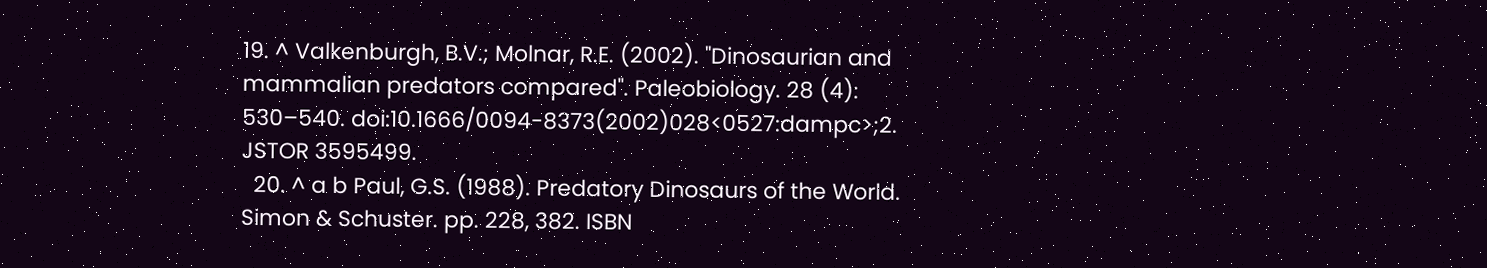19. ^ Valkenburgh, B.V.; Molnar, R.E. (2002). "Dinosaurian and mammalian predators compared". Paleobiology. 28 (4): 530–540. doi:10.1666/0094-8373(2002)028<0527:dampc>;2. JSTOR 3595499.
  20. ^ a b Paul, G.S. (1988). Predatory Dinosaurs of the World. Simon & Schuster. pp. 228, 382. ISBN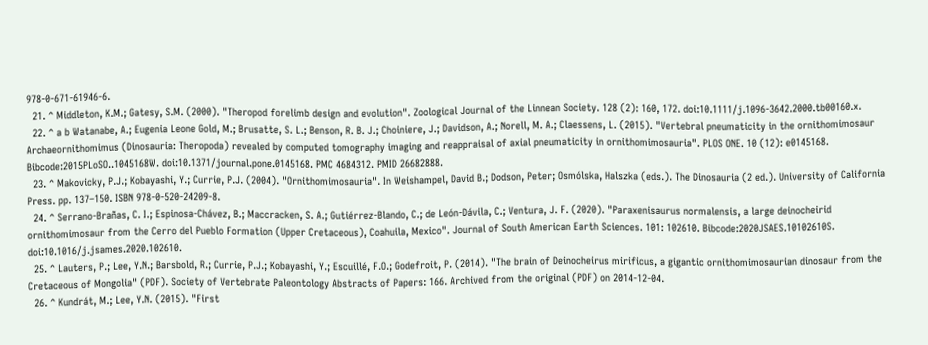978-0-671-61946-6.
  21. ^ Middleton, K.M.; Gatesy, S.M. (2000). "Theropod forelimb design and evolution". Zoological Journal of the Linnean Society. 128 (2): 160, 172. doi:10.1111/j.1096-3642.2000.tb00160.x.
  22. ^ a b Watanabe, A.; Eugenia Leone Gold, M.; Brusatte, S. L.; Benson, R. B. J.; Choiniere, J.; Davidson, A.; Norell, M. A.; Claessens, L. (2015). "Vertebral pneumaticity in the ornithomimosaur Archaeornithomimus (Dinosauria: Theropoda) revealed by computed tomography imaging and reappraisal of axial pneumaticity in ornithomimosauria". PLOS ONE. 10 (12): e0145168. Bibcode:2015PLoSO..1045168W. doi:10.1371/journal.pone.0145168. PMC 4684312. PMID 26682888.
  23. ^ Makovicky, P.J.; Kobayashi, Y.; Currie, P.J. (2004). "Ornithomimosauria". In Weishampel, David B.; Dodson, Peter; Osmólska, Halszka (eds.). The Dinosauria (2 ed.). University of California Press. pp. 137–150. ISBN 978-0-520-24209-8.
  24. ^ Serrano-Brañas, C. I.; Espinosa-Chávez, B.; Maccracken, S. A.; Gutiérrez-Blando, C.; de León-Dávila, C.; Ventura, J. F. (2020). "Paraxenisaurus normalensis, a large deinocheirid ornithomimosaur from the Cerro del Pueblo Formation (Upper Cretaceous), Coahuila, Mexico". Journal of South American Earth Sciences. 101: 102610. Bibcode:2020JSAES.10102610S. doi:10.1016/j.jsames.2020.102610.
  25. ^ Lauters, P.; Lee, Y.N.; Barsbold, R.; Currie, P.J.; Kobayashi, Y.; Escuillé, F.O.; Godefroit, P. (2014). "The brain of Deinocheirus mirificus, a gigantic ornithomimosaurian dinosaur from the Cretaceous of Mongolia" (PDF). Society of Vertebrate Paleontology Abstracts of Papers: 166. Archived from the original (PDF) on 2014-12-04.
  26. ^ Kundrát, M.; Lee, Y.N. (2015). "First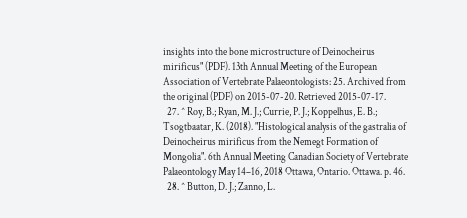insights into the bone microstructure of Deinocheirus mirificus" (PDF). 13th Annual Meeting of the European Association of Vertebrate Palaeontologists: 25. Archived from the original (PDF) on 2015-07-20. Retrieved 2015-07-17.
  27. ^ Roy, B.; Ryan, M. J.; Currie, P. J.; Koppelhus, E. B.; Tsogtbaatar, K. (2018). "Histological analysis of the gastralia of Deinocheirus mirificus from the Nemegt Formation of Mongolia". 6th Annual Meeting Canadian Society of Vertebrate Palaeontology May 14–16, 2018 Ottawa, Ontario. Ottawa. p. 46.
  28. ^ Button, D. J.; Zanno, L.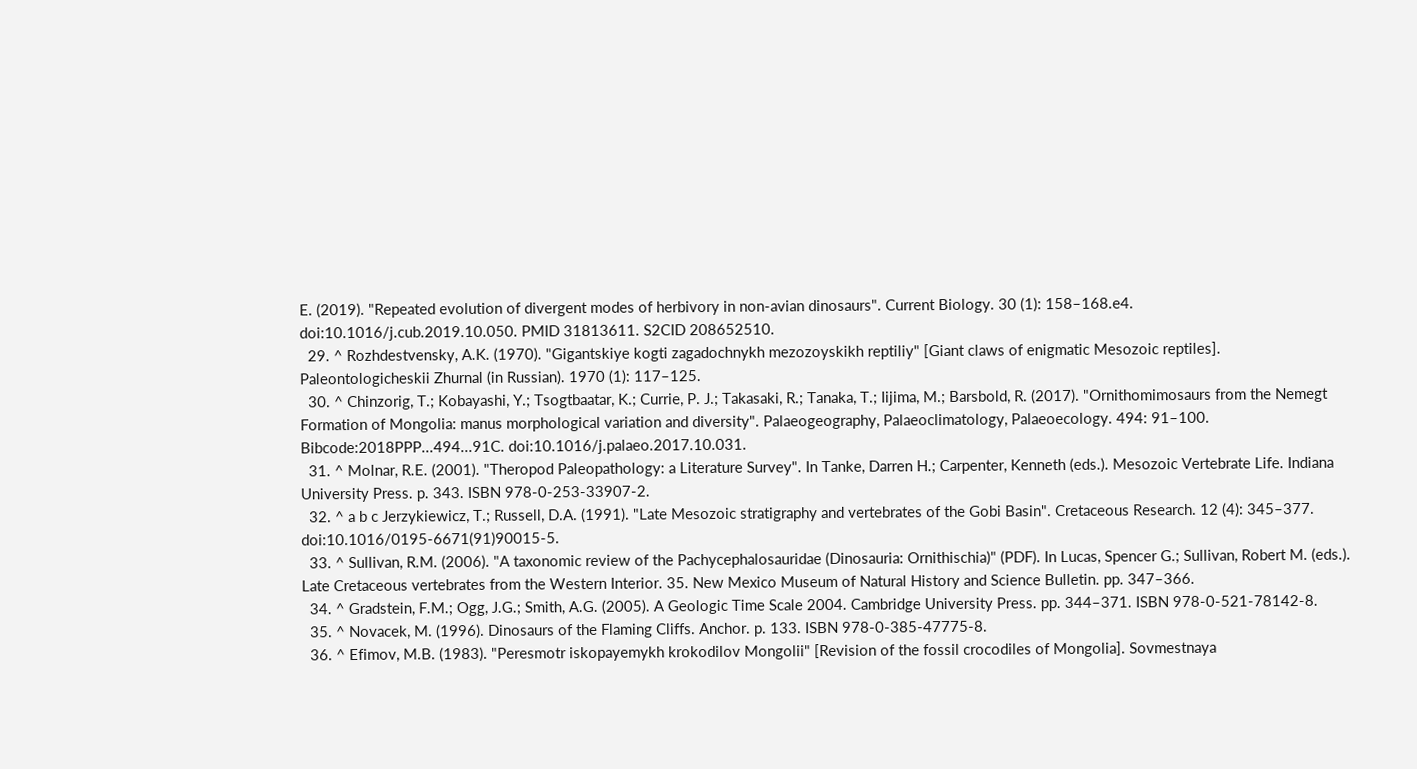E. (2019). "Repeated evolution of divergent modes of herbivory in non-avian dinosaurs". Current Biology. 30 (1): 158–168.e4. doi:10.1016/j.cub.2019.10.050. PMID 31813611. S2CID 208652510.
  29. ^ Rozhdestvensky, A.K. (1970). "Gigantskiye kogti zagadochnykh mezozoyskikh reptiliy" [Giant claws of enigmatic Mesozoic reptiles]. Paleontologicheskii Zhurnal (in Russian). 1970 (1): 117–125.
  30. ^ Chinzorig, T.; Kobayashi, Y.; Tsogtbaatar, K.; Currie, P. J.; Takasaki, R.; Tanaka, T.; Iijima, M.; Barsbold, R. (2017). "Ornithomimosaurs from the Nemegt Formation of Mongolia: manus morphological variation and diversity". Palaeogeography, Palaeoclimatology, Palaeoecology. 494: 91–100. Bibcode:2018PPP...494...91C. doi:10.1016/j.palaeo.2017.10.031.
  31. ^ Molnar, R.E. (2001). "Theropod Paleopathology: a Literature Survey". In Tanke, Darren H.; Carpenter, Kenneth (eds.). Mesozoic Vertebrate Life. Indiana University Press. p. 343. ISBN 978-0-253-33907-2.
  32. ^ a b c Jerzykiewicz, T.; Russell, D.A. (1991). "Late Mesozoic stratigraphy and vertebrates of the Gobi Basin". Cretaceous Research. 12 (4): 345–377. doi:10.1016/0195-6671(91)90015-5.
  33. ^ Sullivan, R.M. (2006). "A taxonomic review of the Pachycephalosauridae (Dinosauria: Ornithischia)" (PDF). In Lucas, Spencer G.; Sullivan, Robert M. (eds.). Late Cretaceous vertebrates from the Western Interior. 35. New Mexico Museum of Natural History and Science Bulletin. pp. 347–366.
  34. ^ Gradstein, F.M.; Ogg, J.G.; Smith, A.G. (2005). A Geologic Time Scale 2004. Cambridge University Press. pp. 344–371. ISBN 978-0-521-78142-8.
  35. ^ Novacek, M. (1996). Dinosaurs of the Flaming Cliffs. Anchor. p. 133. ISBN 978-0-385-47775-8.
  36. ^ Efimov, M.B. (1983). "Peresmotr iskopayemykh krokodilov Mongolii" [Revision of the fossil crocodiles of Mongolia]. Sovmestnaya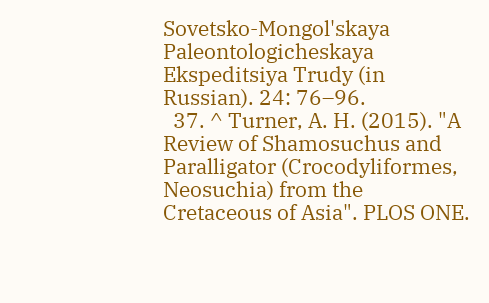Sovetsko-Mongol'skaya Paleontologicheskaya Ekspeditsiya Trudy (in Russian). 24: 76–96.
  37. ^ Turner, A. H. (2015). "A Review of Shamosuchus and Paralligator (Crocodyliformes, Neosuchia) from the Cretaceous of Asia". PLOS ONE.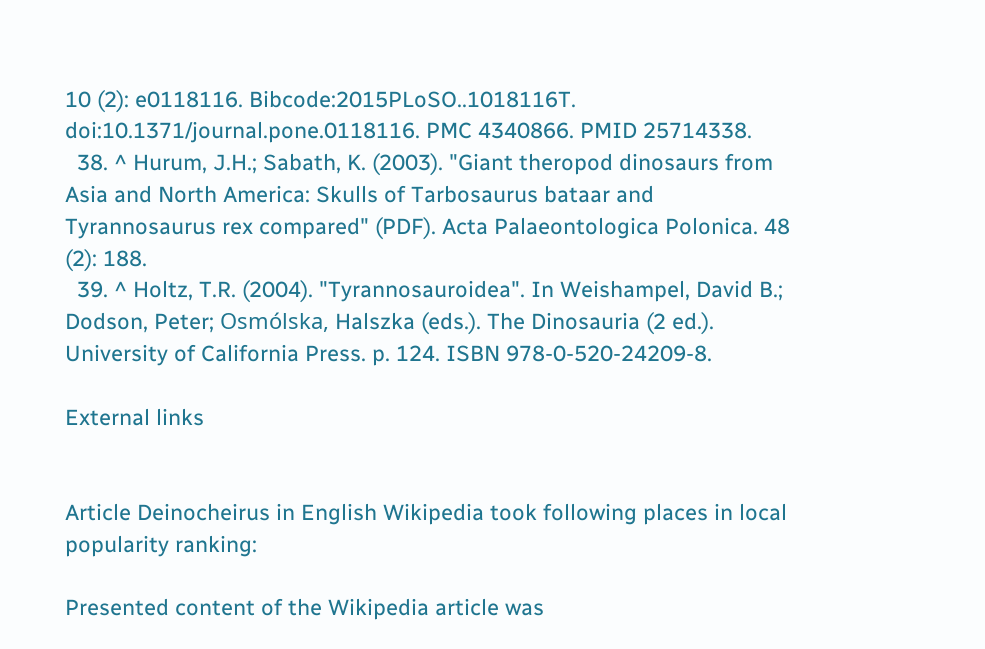10 (2): e0118116. Bibcode:2015PLoSO..1018116T. doi:10.1371/journal.pone.0118116. PMC 4340866. PMID 25714338.
  38. ^ Hurum, J.H.; Sabath, K. (2003). "Giant theropod dinosaurs from Asia and North America: Skulls of Tarbosaurus bataar and Tyrannosaurus rex compared" (PDF). Acta Palaeontologica Polonica. 48 (2): 188.
  39. ^ Holtz, T.R. (2004). "Tyrannosauroidea". In Weishampel, David B.; Dodson, Peter; Osmólska, Halszka (eds.). The Dinosauria (2 ed.). University of California Press. p. 124. ISBN 978-0-520-24209-8.

External links


Article Deinocheirus in English Wikipedia took following places in local popularity ranking:

Presented content of the Wikipedia article was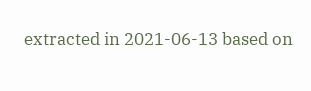extracted in 2021-06-13 based on